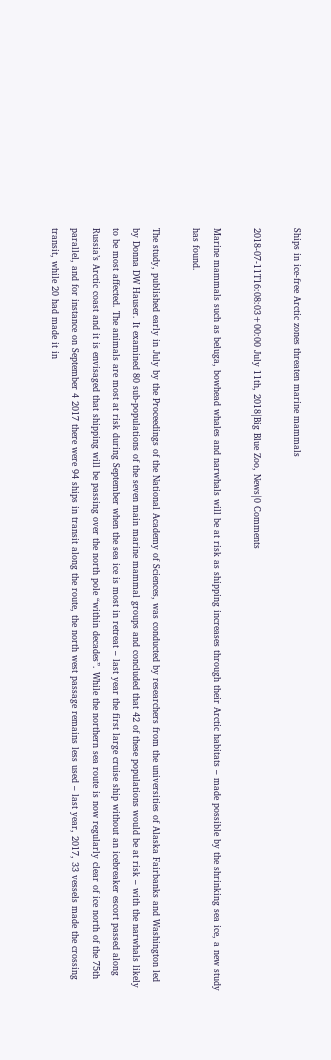Ships in ice-free Arctic zones threaten marine mammals

2018-07-11T16:08:03+00:00 July 11th, 2018|Big Blue Zoo, News|0 Comments

Marine mammals such as beluga, bowhead whales and narwhals will be at risk as shipping increases through their Arctic habitats – made possible by the shrinking sea ice, a new study has found.

The study, published early in July by the Proceedings of the National Academy of Sciences, was conducted by researchers from the universities of Alaska Fairbanks and Washington led by Donna DW Hauser. It examined 80 sub-populations of the seven main marine mammal groups and concluded that 42 of these populations would be at risk – with the narwhals likely to be most affected. The animals are most at risk during September when the sea ice is most in retreat – last year the first large cruise ship without an icebreaker escort passed along Russia’s Arctic coast and it is envisaged that shipping will be passing over the north pole “within decades”. While the northern sea route is now regularly clear of ice north of the 75th parallel, and for instance on September 4 2017 there were 94 ships in transit along the route, the north west passage remains less used – last year, 2017, 33 vessels made the crossing transit, while 20 had made it in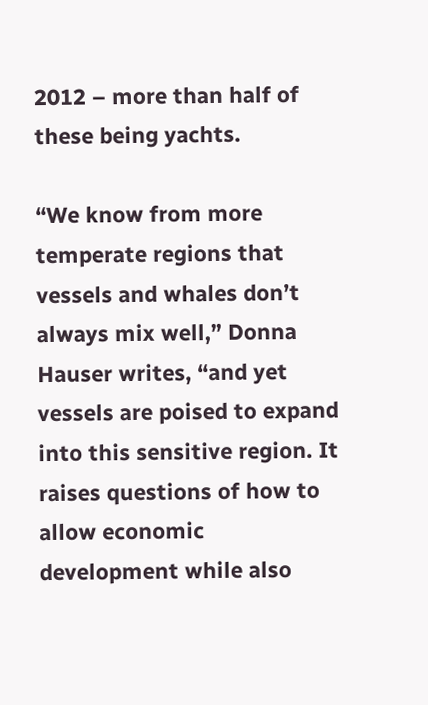2012 – more than half of these being yachts.

“We know from more temperate regions that vessels and whales don’t always mix well,” Donna Hauser writes, “and yet vessels are poised to expand into this sensitive region. It raises questions of how to allow economic development while also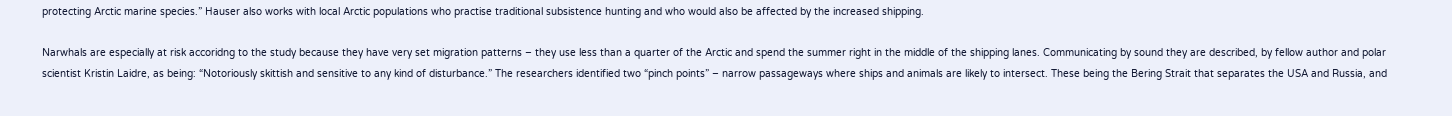protecting Arctic marine species.” Hauser also works with local Arctic populations who practise traditional subsistence hunting and who would also be affected by the increased shipping.

Narwhals are especially at risk accoridng to the study because they have very set migration patterns – they use less than a quarter of the Arctic and spend the summer right in the middle of the shipping lanes. Communicating by sound they are described, by fellow author and polar scientist Kristin Laidre, as being: “Notoriously skittish and sensitive to any kind of disturbance.” The researchers identified two “pinch points” – narrow passageways where ships and animals are likely to intersect. These being the Bering Strait that separates the USA and Russia, and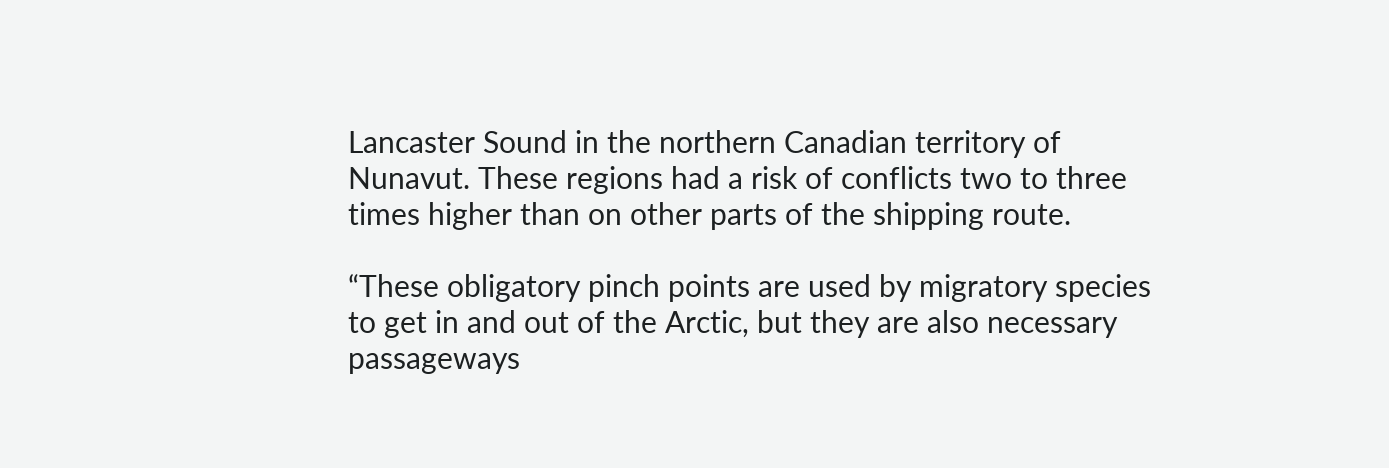Lancaster Sound in the northern Canadian territory of Nunavut. These regions had a risk of conflicts two to three times higher than on other parts of the shipping route.

“These obligatory pinch points are used by migratory species to get in and out of the Arctic, but they are also necessary passageways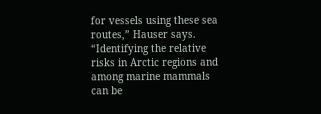for vessels using these sea routes,” Hauser says. “Identifying the relative risks in Arctic regions and among marine mammals can be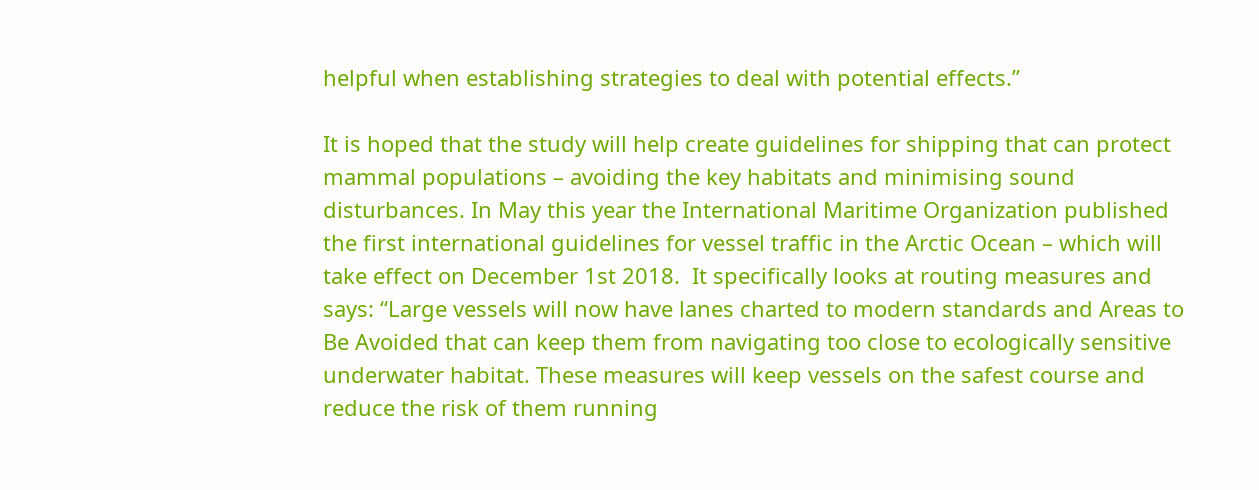helpful when establishing strategies to deal with potential effects.”

It is hoped that the study will help create guidelines for shipping that can protect mammal populations – avoiding the key habitats and minimising sound disturbances. In May this year the International Maritime Organization published the first international guidelines for vessel traffic in the Arctic Ocean – which will take effect on December 1st 2018.  It specifically looks at routing measures and says: “Large vessels will now have lanes charted to modern standards and Areas to Be Avoided that can keep them from navigating too close to ecologically sensitive underwater habitat. These measures will keep vessels on the safest course and reduce the risk of them running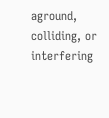aground, colliding, or interfering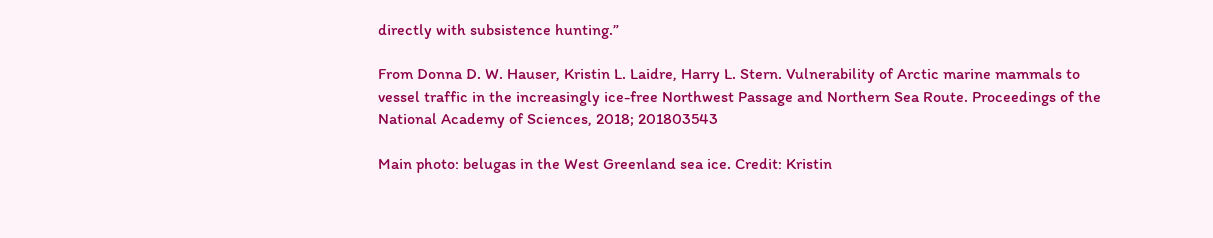directly with subsistence hunting.”

From Donna D. W. Hauser, Kristin L. Laidre, Harry L. Stern. Vulnerability of Arctic marine mammals to vessel traffic in the increasingly ice-free Northwest Passage and Northern Sea Route. Proceedings of the National Academy of Sciences, 2018; 201803543

Main photo: belugas in the West Greenland sea ice. Credit: Kristin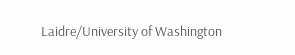Laidre/University of Washington